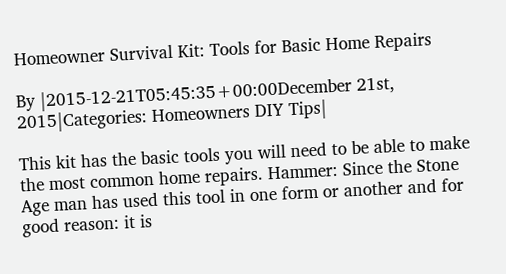Homeowner Survival Kit: Tools for Basic Home Repairs

By |2015-12-21T05:45:35+00:00December 21st, 2015|Categories: Homeowners DIY Tips|

This kit has the basic tools you will need to be able to make the most common home repairs. Hammer: Since the Stone Age man has used this tool in one form or another and for good reason: it is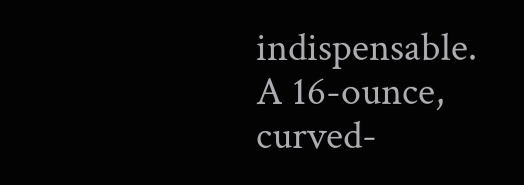indispensable. A 16-ounce, curved-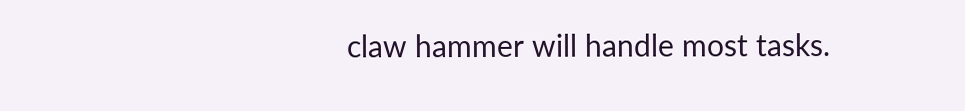claw hammer will handle most tasks.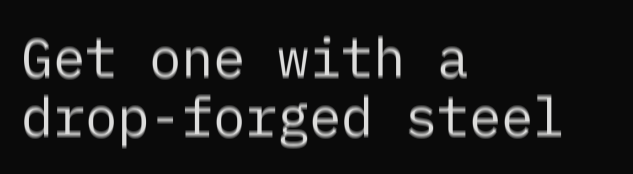Get one with a drop-forged steel